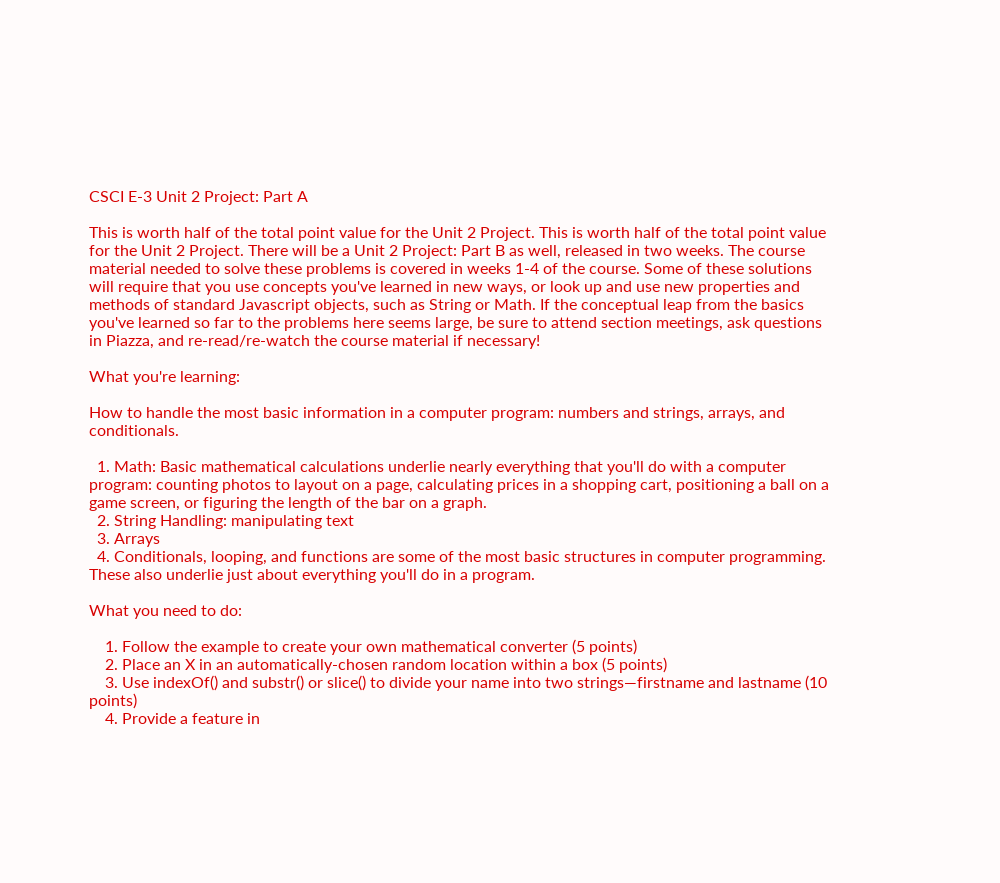CSCI E-3 Unit 2 Project: Part A

This is worth half of the total point value for the Unit 2 Project. This is worth half of the total point value for the Unit 2 Project. There will be a Unit 2 Project: Part B as well, released in two weeks. The course material needed to solve these problems is covered in weeks 1-4 of the course. Some of these solutions will require that you use concepts you've learned in new ways, or look up and use new properties and methods of standard Javascript objects, such as String or Math. If the conceptual leap from the basics you've learned so far to the problems here seems large, be sure to attend section meetings, ask questions in Piazza, and re-read/re-watch the course material if necessary!

What you're learning:

How to handle the most basic information in a computer program: numbers and strings, arrays, and conditionals.

  1. Math: Basic mathematical calculations underlie nearly everything that you'll do with a computer program: counting photos to layout on a page, calculating prices in a shopping cart, positioning a ball on a game screen, or figuring the length of the bar on a graph.
  2. String Handling: manipulating text
  3. Arrays
  4. Conditionals, looping, and functions are some of the most basic structures in computer programming. These also underlie just about everything you'll do in a program.

What you need to do:

    1. Follow the example to create your own mathematical converter (5 points)
    2. Place an X in an automatically-chosen random location within a box (5 points)
    3. Use indexOf() and substr() or slice() to divide your name into two strings—firstname and lastname (10 points)
    4. Provide a feature in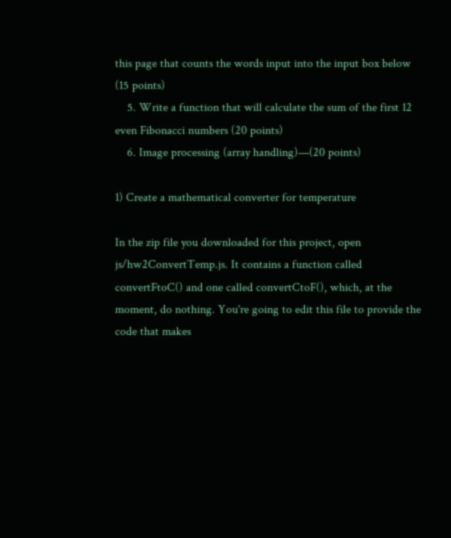this page that counts the words input into the input box below (15 points)
    5. Write a function that will calculate the sum of the first 12 even Fibonacci numbers (20 points)
    6. Image processing (array handling)—(20 points)

1) Create a mathematical converter for temperature

In the zip file you downloaded for this project, open js/hw2ConvertTemp.js. It contains a function called convertFtoC() and one called convertCtoF(), which, at the moment, do nothing. You're going to edit this file to provide the code that makes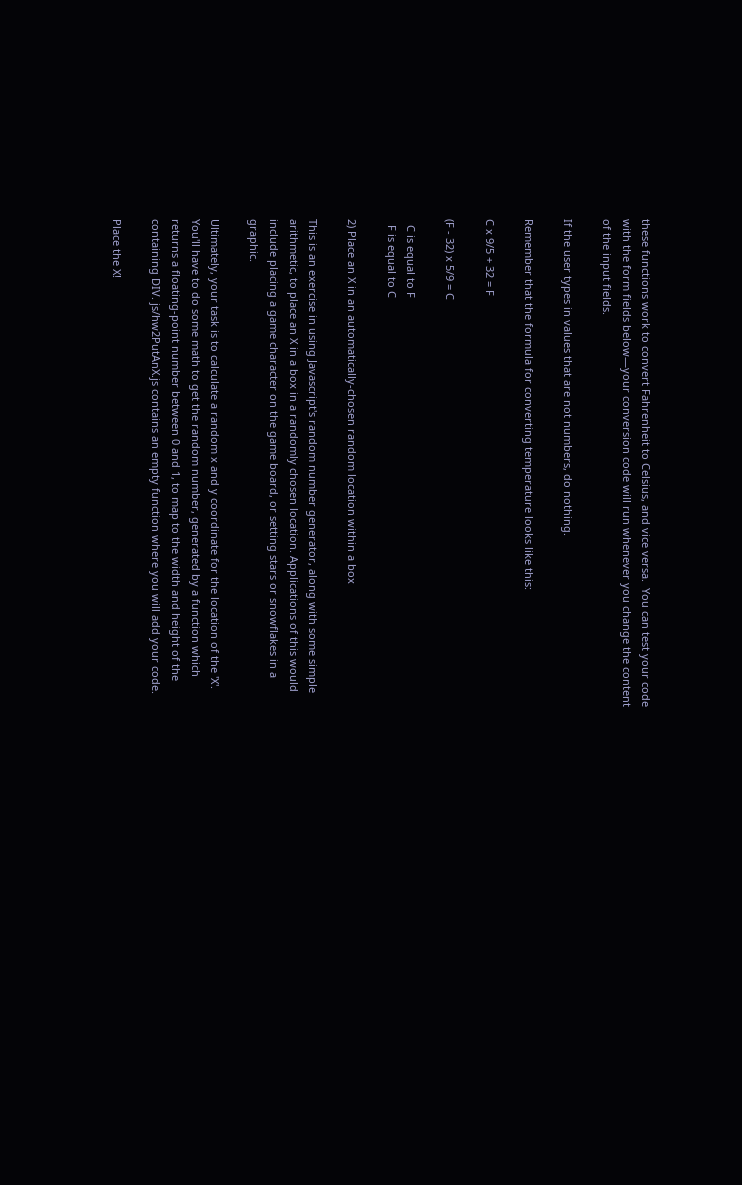these functions work to convert Fahrenheit to Celsius, and vice versa.  You can test your code with the form fields below—your conversion code will run whenever you change the content of the input fields.

If the user types in values that are not numbers, do nothing.

Remember that the formula for converting temperature looks like this:

C x 9/5 + 32 = F

(F - 32) x 5/9 = C

  C is equal to F
  F is equal to C

2) Place an X in an automatically-chosen random location within a box

This is an exercise in using Javascript's random number generator, along with some simple arithmetic, to place an X in a box in a randomly chosen location. Applications of this would include placing a game character on the game board, or setting stars or snowflakes in a graphic.

Ultimately, your task is to calculate a random x and y coordinate for the location of the 'X'.  You'll have to do some math to get the random number, generated by a function which returns a floating-point number between 0 and 1, to map to the width and height of the containing DIV. js/hw2PutAnX.js contains an empty function where you will add your code.

Place the X!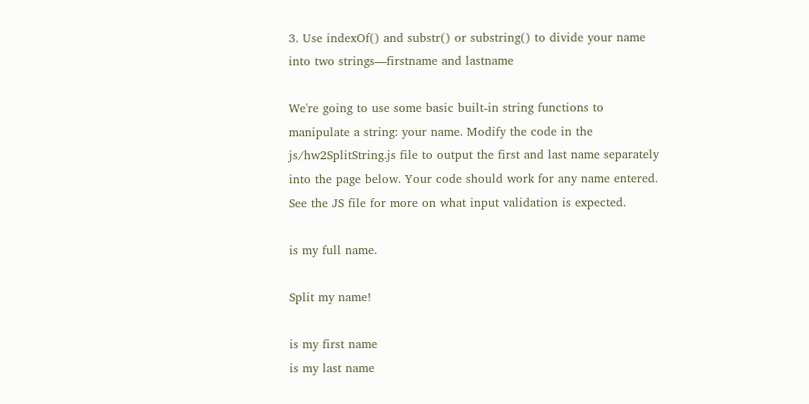3. Use indexOf() and substr() or substring() to divide your name into two strings—firstname and lastname

We're going to use some basic built-in string functions to manipulate a string: your name. Modify the code in the js/hw2SplitString.js file to output the first and last name separately into the page below. Your code should work for any name entered. See the JS file for more on what input validation is expected.

is my full name.

Split my name!

is my first name
is my last name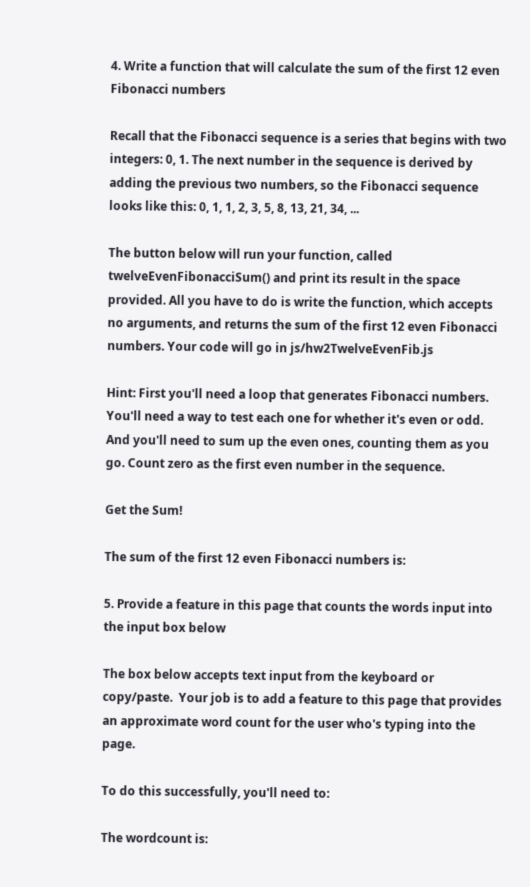4. Write a function that will calculate the sum of the first 12 even Fibonacci numbers

Recall that the Fibonacci sequence is a series that begins with two integers: 0, 1. The next number in the sequence is derived by adding the previous two numbers, so the Fibonacci sequence looks like this: 0, 1, 1, 2, 3, 5, 8, 13, 21, 34, ...

The button below will run your function, called twelveEvenFibonacciSum() and print its result in the space provided. All you have to do is write the function, which accepts no arguments, and returns the sum of the first 12 even Fibonacci numbers. Your code will go in js/hw2TwelveEvenFib.js

Hint: First you'll need a loop that generates Fibonacci numbers. You'll need a way to test each one for whether it's even or odd. And you'll need to sum up the even ones, counting them as you go. Count zero as the first even number in the sequence.

Get the Sum!

The sum of the first 12 even Fibonacci numbers is:

5. Provide a feature in this page that counts the words input into the input box below

The box below accepts text input from the keyboard or copy/paste.  Your job is to add a feature to this page that provides an approximate word count for the user who's typing into the page.

To do this successfully, you'll need to:

The wordcount is: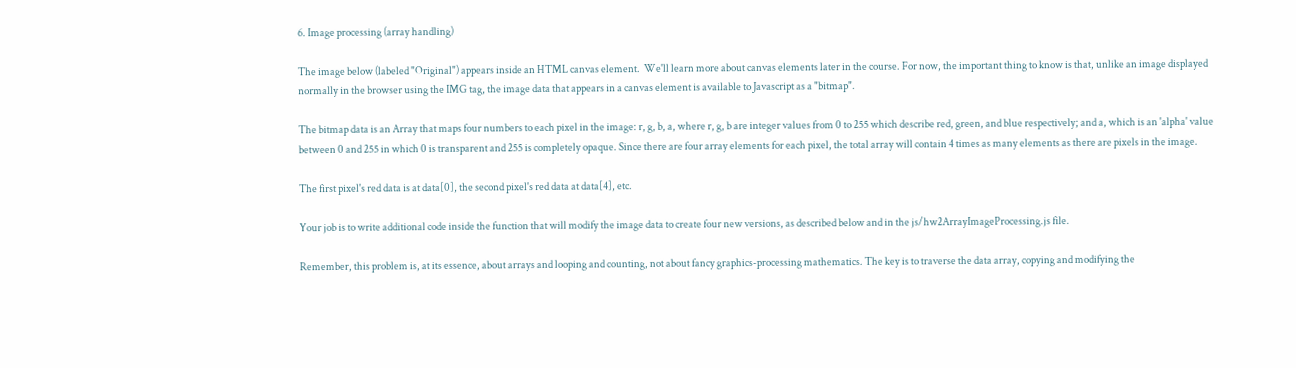6. Image processing (array handling)

The image below (labeled "Original") appears inside an HTML canvas element.  We'll learn more about canvas elements later in the course. For now, the important thing to know is that, unlike an image displayed normally in the browser using the IMG tag, the image data that appears in a canvas element is available to Javascript as a "bitmap".

The bitmap data is an Array that maps four numbers to each pixel in the image: r, g, b, a, where r, g, b are integer values from 0 to 255 which describe red, green, and blue respectively; and a, which is an 'alpha' value between 0 and 255 in which 0 is transparent and 255 is completely opaque. Since there are four array elements for each pixel, the total array will contain 4 times as many elements as there are pixels in the image.

The first pixel's red data is at data[0], the second pixel's red data at data[4], etc.

Your job is to write additional code inside the function that will modify the image data to create four new versions, as described below and in the js/hw2ArrayImageProcessing.js file.

Remember, this problem is, at its essence, about arrays and looping and counting, not about fancy graphics-processing mathematics. The key is to traverse the data array, copying and modifying the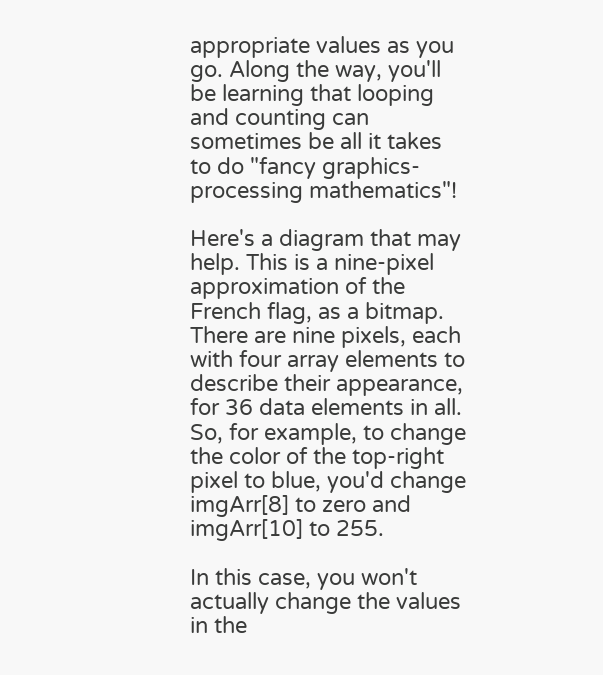appropriate values as you go. Along the way, you'll be learning that looping and counting can sometimes be all it takes to do "fancy graphics-processing mathematics"!

Here's a diagram that may help. This is a nine-pixel approximation of the French flag, as a bitmap. There are nine pixels, each with four array elements to describe their appearance, for 36 data elements in all. So, for example, to change the color of the top-right pixel to blue, you'd change imgArr[8] to zero and imgArr[10] to 255.

In this case, you won't actually change the values in the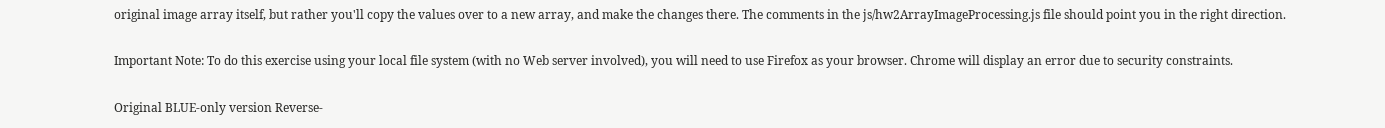original image array itself, but rather you'll copy the values over to a new array, and make the changes there. The comments in the js/hw2ArrayImageProcessing.js file should point you in the right direction.

Important Note: To do this exercise using your local file system (with no Web server involved), you will need to use Firefox as your browser. Chrome will display an error due to security constraints.

Original BLUE-only version Reverse-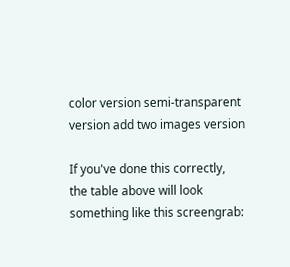color version semi-transparent version add two images version

If you've done this correctly, the table above will look something like this screengrab: